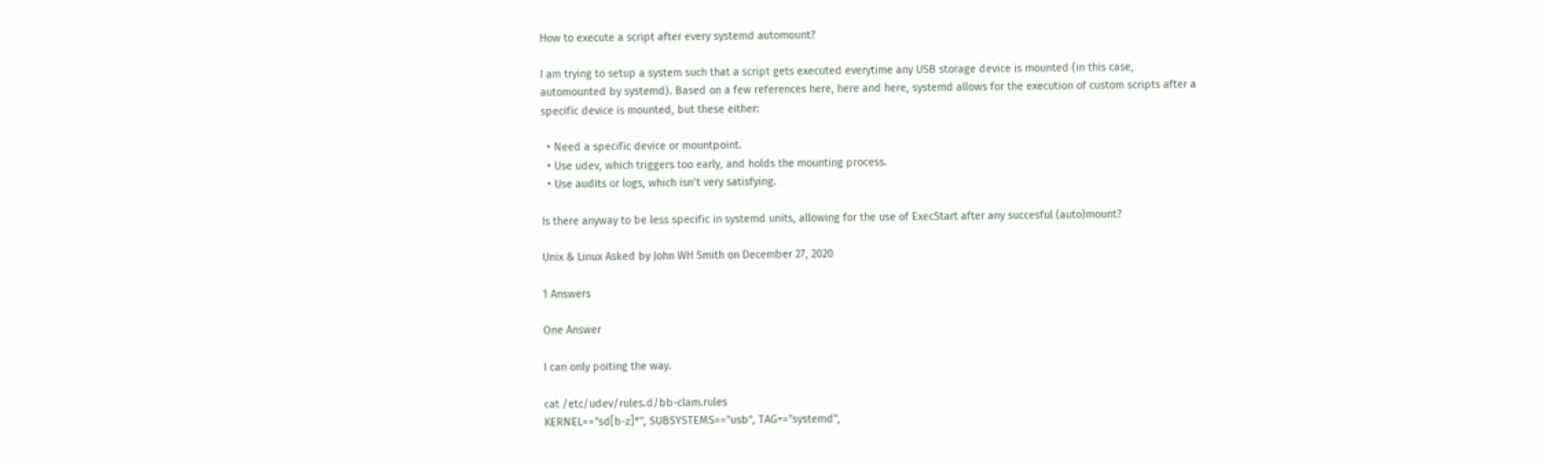How to execute a script after every systemd automount?

I am trying to setup a system such that a script gets executed everytime any USB storage device is mounted (in this case, automounted by systemd). Based on a few references here, here and here, systemd allows for the execution of custom scripts after a specific device is mounted, but these either:

  • Need a specific device or mountpoint.
  • Use udev, which triggers too early, and holds the mounting process.
  • Use audits or logs, which isn’t very satisfying.

Is there anyway to be less specific in systemd units, allowing for the use of ExecStart after any succesful (auto)mount?

Unix & Linux Asked by John WH Smith on December 27, 2020

1 Answers

One Answer

I can only poiting the way.

cat /etc/udev/rules.d/bb-clam.rules
KERNEL=="sd[b-z]*", SUBSYSTEMS=="usb", TAG+="systemd",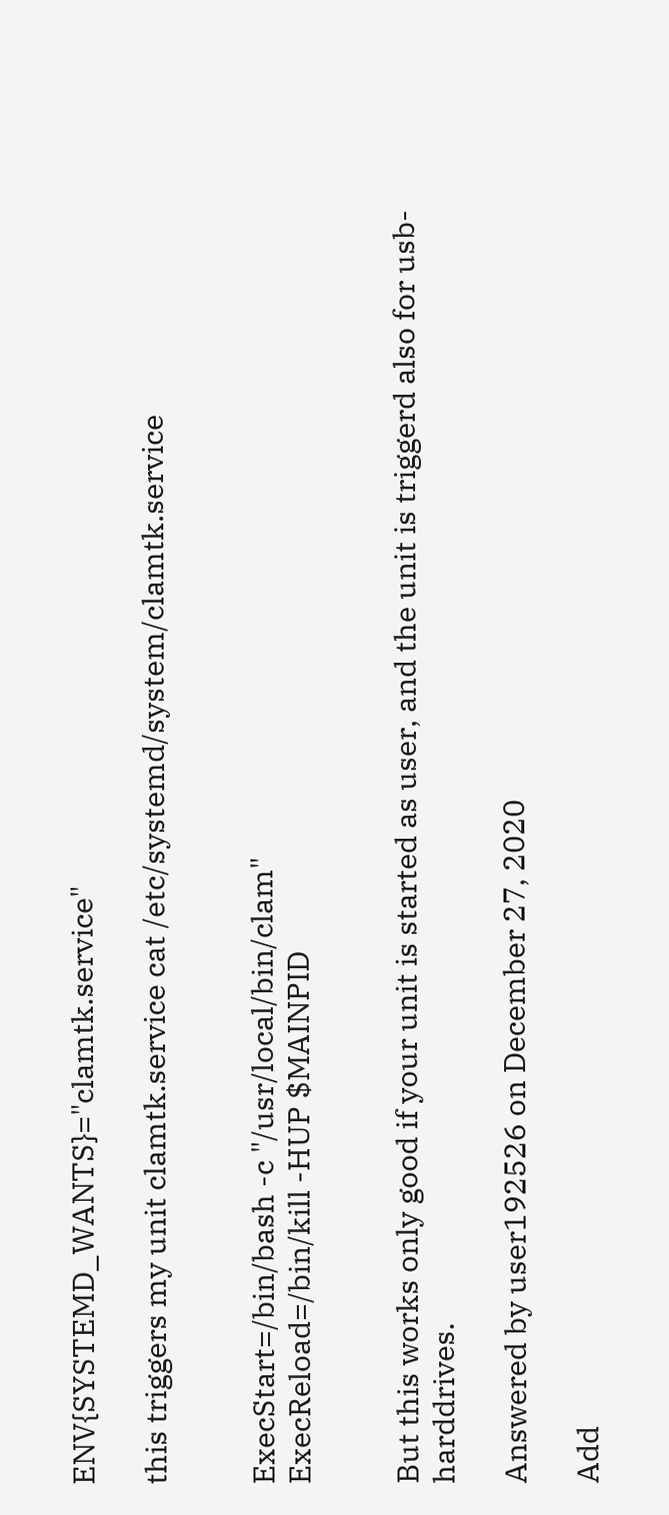ENV{SYSTEMD_WANTS}="clamtk.service"

this triggers my unit clamtk.service cat /etc/systemd/system/clamtk.service


ExecStart=/bin/bash -c "/usr/local/bin/clam"
ExecReload=/bin/kill -HUP $MAINPID


But this works only good if your unit is started as user, and the unit is triggerd also for usb-harddrives.

Answered by user192526 on December 27, 2020

Add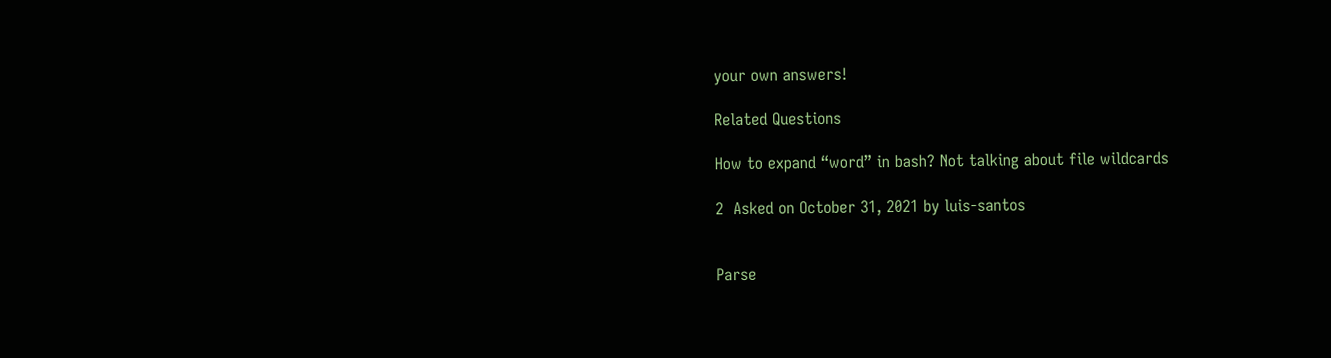your own answers!

Related Questions

How to expand “word” in bash? Not talking about file wildcards

2  Asked on October 31, 2021 by luis-santos


Parse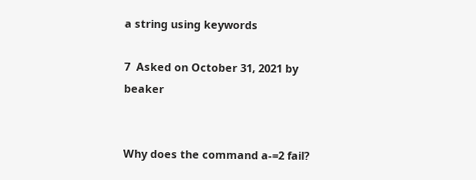a string using keywords

7  Asked on October 31, 2021 by beaker


Why does the command a-=2 fail?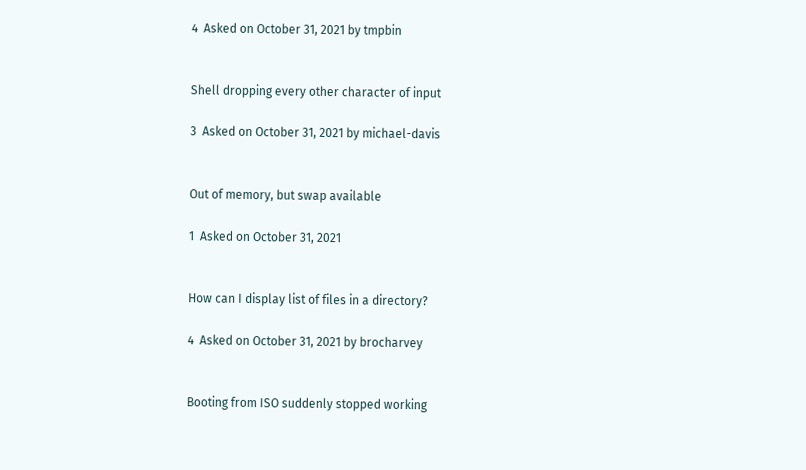4  Asked on October 31, 2021 by tmpbin


Shell dropping every other character of input

3  Asked on October 31, 2021 by michael-davis


Out of memory, but swap available

1  Asked on October 31, 2021


How can I display list of files in a directory?

4  Asked on October 31, 2021 by brocharvey


Booting from ISO suddenly stopped working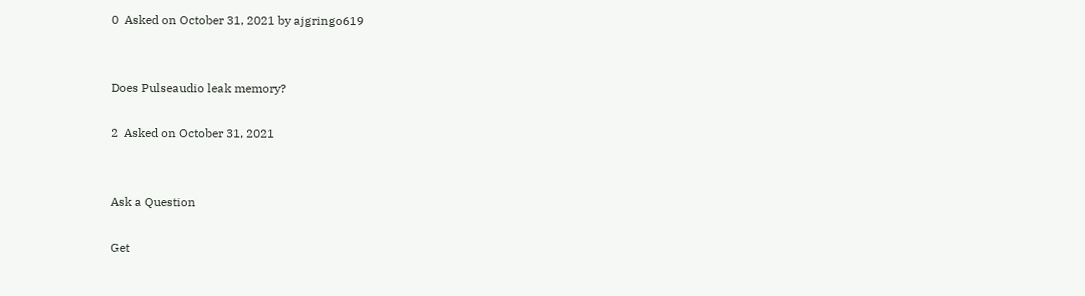0  Asked on October 31, 2021 by ajgringo619


Does Pulseaudio leak memory?

2  Asked on October 31, 2021


Ask a Question

Get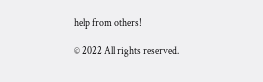help from others!

© 2022 All rights reserved.